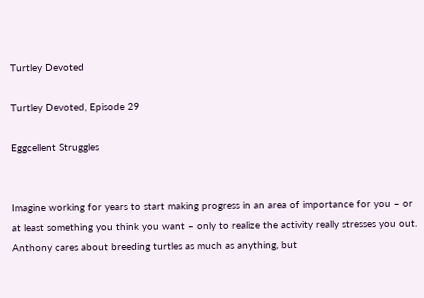Turtley Devoted

Turtley Devoted, Episode 29

Eggcellent Struggles


Imagine working for years to start making progress in an area of importance for you – or at least something you think you want – only to realize the activity really stresses you out. Anthony cares about breeding turtles as much as anything, but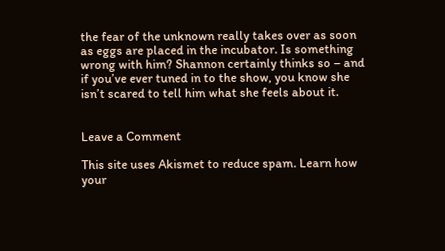the fear of the unknown really takes over as soon as eggs are placed in the incubator. Is something wrong with him? Shannon certainly thinks so – and if you’ve ever tuned in to the show, you know she isn’t scared to tell him what she feels about it.


Leave a Comment

This site uses Akismet to reduce spam. Learn how your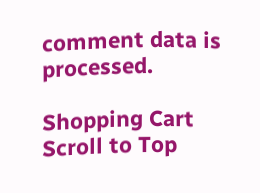comment data is processed.

Shopping Cart
Scroll to Top